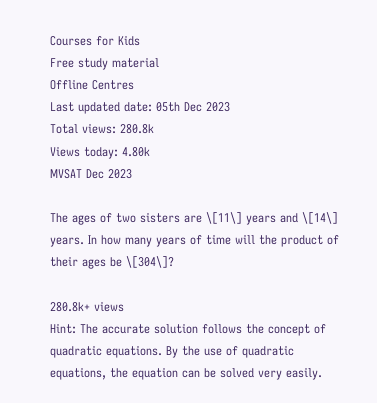Courses for Kids
Free study material
Offline Centres
Last updated date: 05th Dec 2023
Total views: 280.8k
Views today: 4.80k
MVSAT Dec 2023

The ages of two sisters are \[11\] years and \[14\] years. In how many years of time will the product of their ages be \[304\]?

280.8k+ views
Hint: The accurate solution follows the concept of quadratic equations. By the use of quadratic equations, the equation can be solved very easily.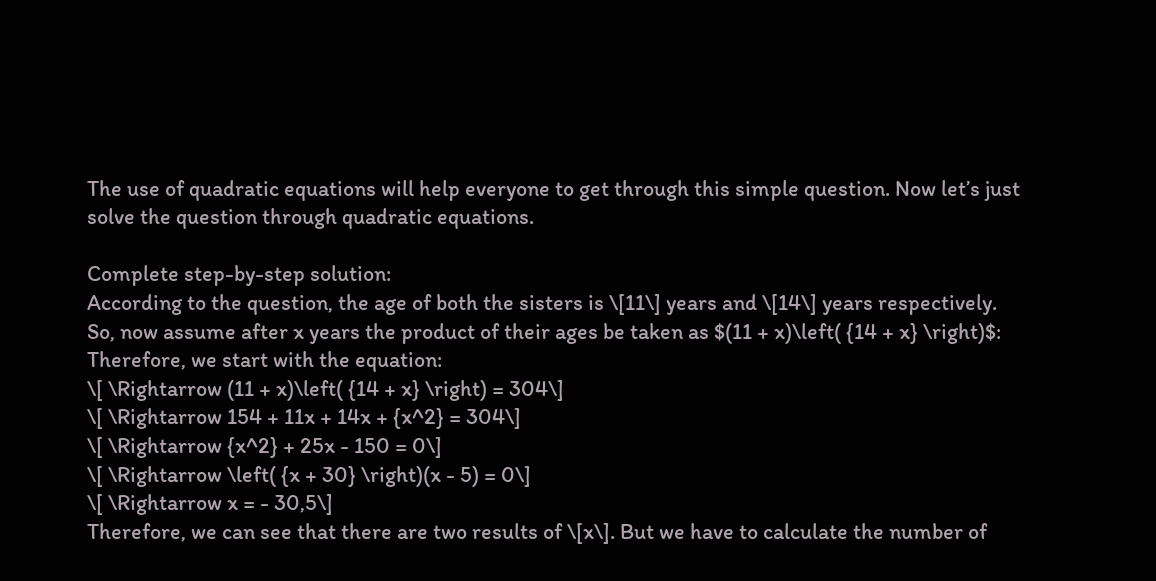The use of quadratic equations will help everyone to get through this simple question. Now let’s just solve the question through quadratic equations.

Complete step-by-step solution:
According to the question, the age of both the sisters is \[11\] years and \[14\] years respectively.
So, now assume after x years the product of their ages be taken as $(11 + x)\left( {14 + x} \right)$:
Therefore, we start with the equation:
\[ \Rightarrow (11 + x)\left( {14 + x} \right) = 304\]
\[ \Rightarrow 154 + 11x + 14x + {x^2} = 304\]
\[ \Rightarrow {x^2} + 25x - 150 = 0\]
\[ \Rightarrow \left( {x + 30} \right)(x - 5) = 0\]
\[ \Rightarrow x = - 30,5\]
Therefore, we can see that there are two results of \[x\]. But we have to calculate the number of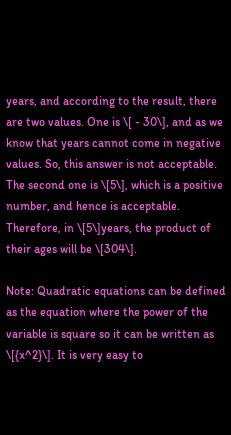years, and according to the result, there are two values. One is \[ - 30\], and as we know that years cannot come in negative values. So, this answer is not acceptable. The second one is \[5\], which is a positive number, and hence is acceptable.
Therefore, in \[5\]years, the product of their ages will be \[304\].

Note: Quadratic equations can be defined as the equation where the power of the variable is square so it can be written as \[{x^2}\]. It is very easy to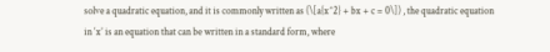solve a quadratic equation, and it is commonly written as (\[a{x^2} + bx + c = 0\]) , the quadratic equation in ‘x’ is an equation that can be written in a standard form, where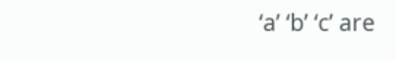‘a’ ‘b’ ‘c’ are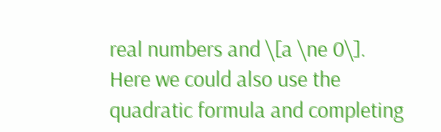real numbers and \[a \ne 0\]. Here we could also use the quadratic formula and completing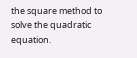the square method to solve the quadratic equation.